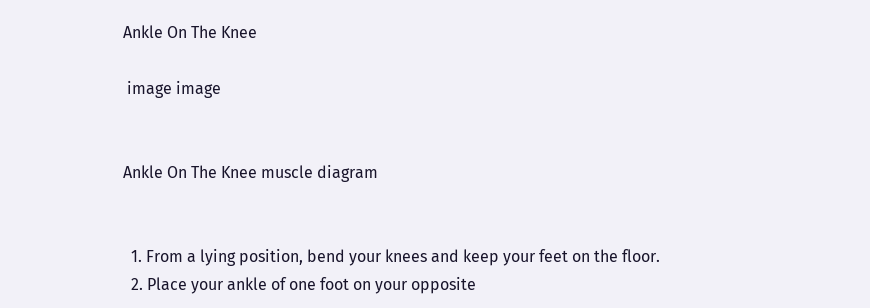Ankle On The Knee

 image image


Ankle On The Knee muscle diagram


  1. From a lying position, bend your knees and keep your feet on the floor.
  2. Place your ankle of one foot on your opposite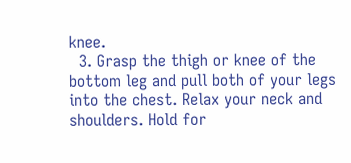knee.
  3. Grasp the thigh or knee of the bottom leg and pull both of your legs into the chest. Relax your neck and shoulders. Hold for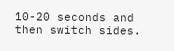10-20 seconds and then switch sides.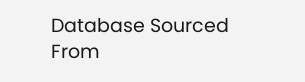Database Sourced From